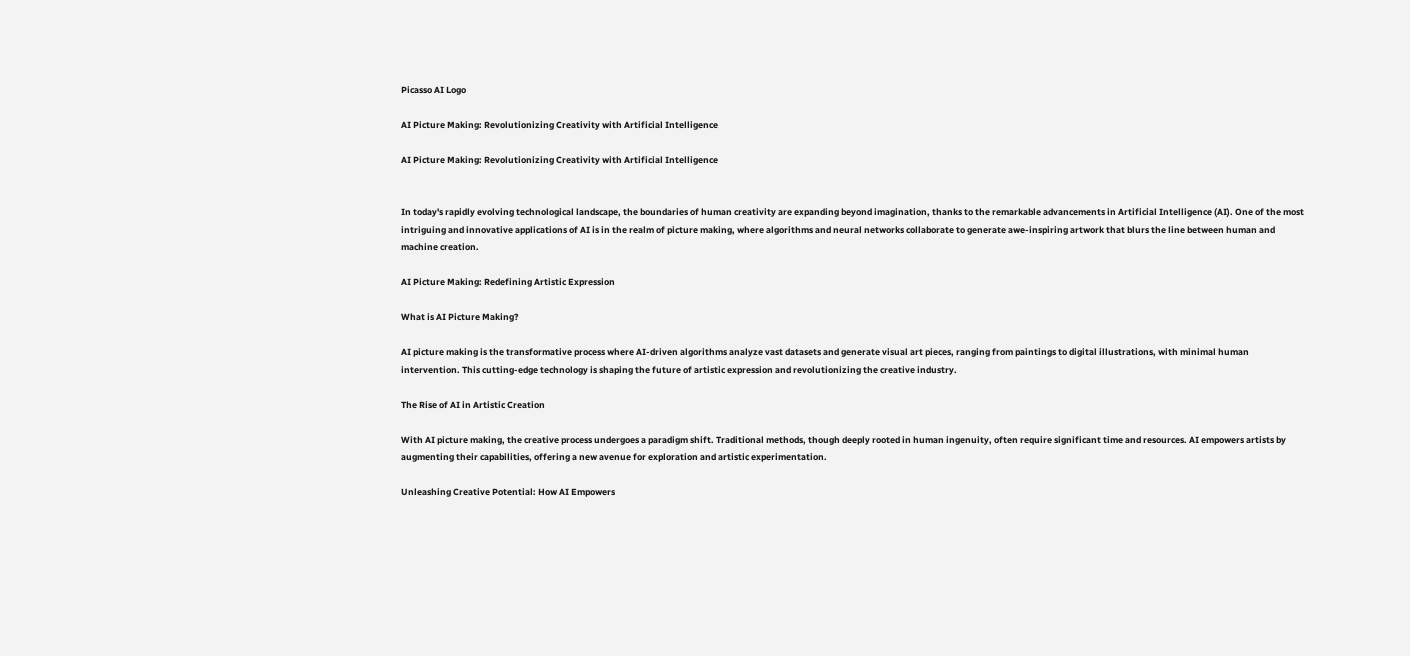Picasso AI Logo

AI Picture Making: Revolutionizing Creativity with Artificial Intelligence

AI Picture Making: Revolutionizing Creativity with Artificial Intelligence


In today's rapidly evolving technological landscape, the boundaries of human creativity are expanding beyond imagination, thanks to the remarkable advancements in Artificial Intelligence (AI). One of the most intriguing and innovative applications of AI is in the realm of picture making, where algorithms and neural networks collaborate to generate awe-inspiring artwork that blurs the line between human and machine creation.

AI Picture Making: Redefining Artistic Expression

What is AI Picture Making?

AI picture making is the transformative process where AI-driven algorithms analyze vast datasets and generate visual art pieces, ranging from paintings to digital illustrations, with minimal human intervention. This cutting-edge technology is shaping the future of artistic expression and revolutionizing the creative industry.

The Rise of AI in Artistic Creation

With AI picture making, the creative process undergoes a paradigm shift. Traditional methods, though deeply rooted in human ingenuity, often require significant time and resources. AI empowers artists by augmenting their capabilities, offering a new avenue for exploration and artistic experimentation.

Unleashing Creative Potential: How AI Empowers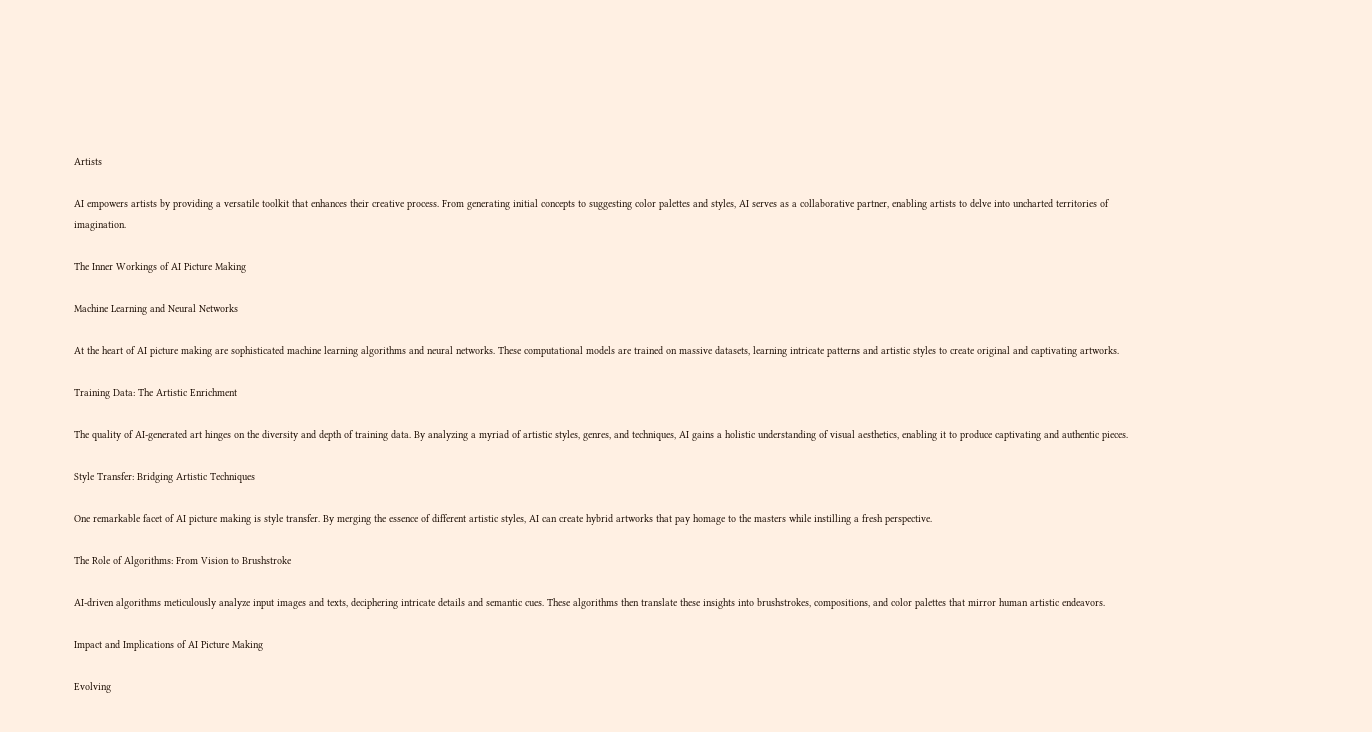Artists

AI empowers artists by providing a versatile toolkit that enhances their creative process. From generating initial concepts to suggesting color palettes and styles, AI serves as a collaborative partner, enabling artists to delve into uncharted territories of imagination.

The Inner Workings of AI Picture Making

Machine Learning and Neural Networks

At the heart of AI picture making are sophisticated machine learning algorithms and neural networks. These computational models are trained on massive datasets, learning intricate patterns and artistic styles to create original and captivating artworks.

Training Data: The Artistic Enrichment

The quality of AI-generated art hinges on the diversity and depth of training data. By analyzing a myriad of artistic styles, genres, and techniques, AI gains a holistic understanding of visual aesthetics, enabling it to produce captivating and authentic pieces.

Style Transfer: Bridging Artistic Techniques

One remarkable facet of AI picture making is style transfer. By merging the essence of different artistic styles, AI can create hybrid artworks that pay homage to the masters while instilling a fresh perspective.

The Role of Algorithms: From Vision to Brushstroke

AI-driven algorithms meticulously analyze input images and texts, deciphering intricate details and semantic cues. These algorithms then translate these insights into brushstrokes, compositions, and color palettes that mirror human artistic endeavors.

Impact and Implications of AI Picture Making

Evolving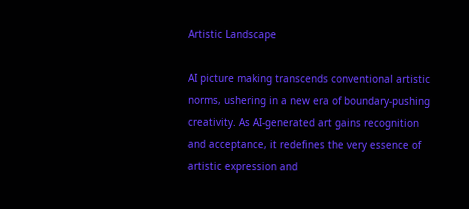Artistic Landscape

AI picture making transcends conventional artistic norms, ushering in a new era of boundary-pushing creativity. As AI-generated art gains recognition and acceptance, it redefines the very essence of artistic expression and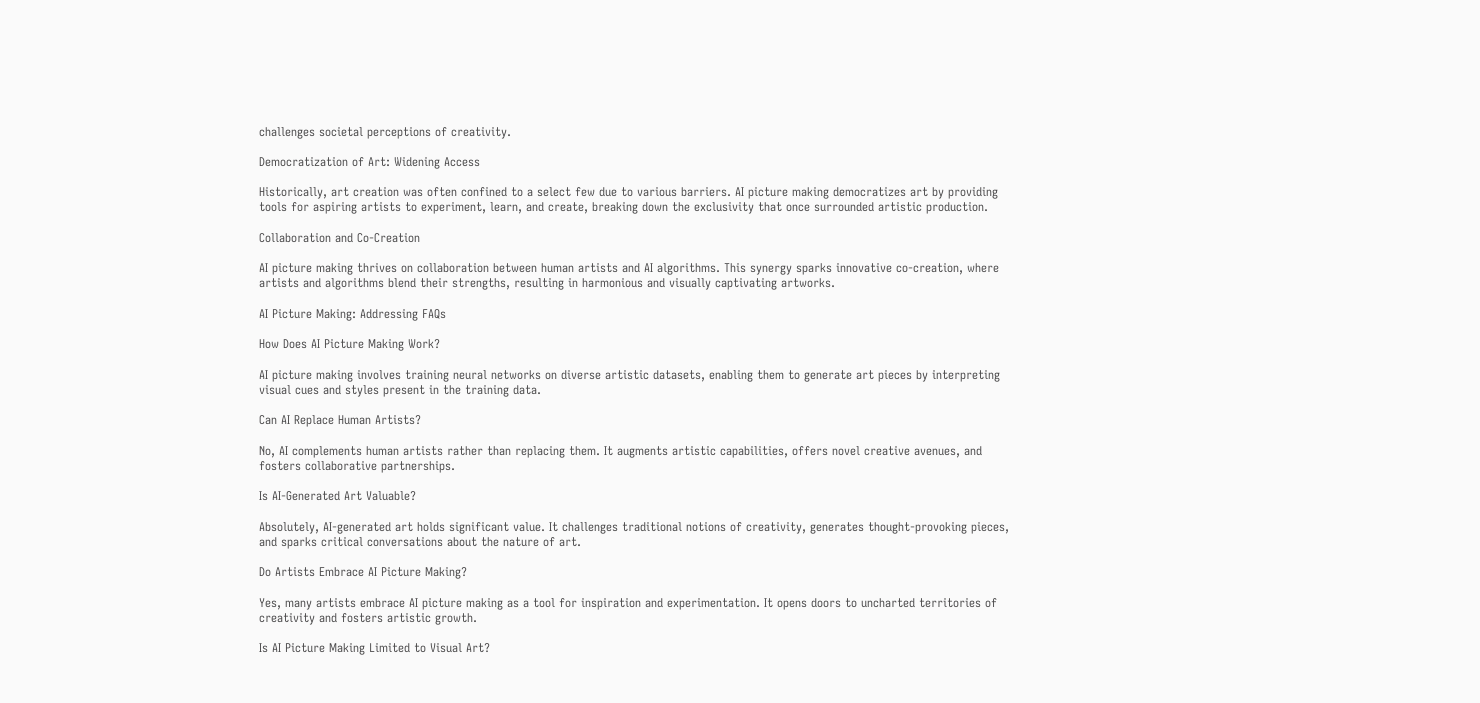challenges societal perceptions of creativity.

Democratization of Art: Widening Access

Historically, art creation was often confined to a select few due to various barriers. AI picture making democratizes art by providing tools for aspiring artists to experiment, learn, and create, breaking down the exclusivity that once surrounded artistic production.

Collaboration and Co-Creation

AI picture making thrives on collaboration between human artists and AI algorithms. This synergy sparks innovative co-creation, where artists and algorithms blend their strengths, resulting in harmonious and visually captivating artworks.

AI Picture Making: Addressing FAQs

How Does AI Picture Making Work?

AI picture making involves training neural networks on diverse artistic datasets, enabling them to generate art pieces by interpreting visual cues and styles present in the training data.

Can AI Replace Human Artists?

No, AI complements human artists rather than replacing them. It augments artistic capabilities, offers novel creative avenues, and fosters collaborative partnerships.

Is AI-Generated Art Valuable?

Absolutely, AI-generated art holds significant value. It challenges traditional notions of creativity, generates thought-provoking pieces, and sparks critical conversations about the nature of art.

Do Artists Embrace AI Picture Making?

Yes, many artists embrace AI picture making as a tool for inspiration and experimentation. It opens doors to uncharted territories of creativity and fosters artistic growth.

Is AI Picture Making Limited to Visual Art?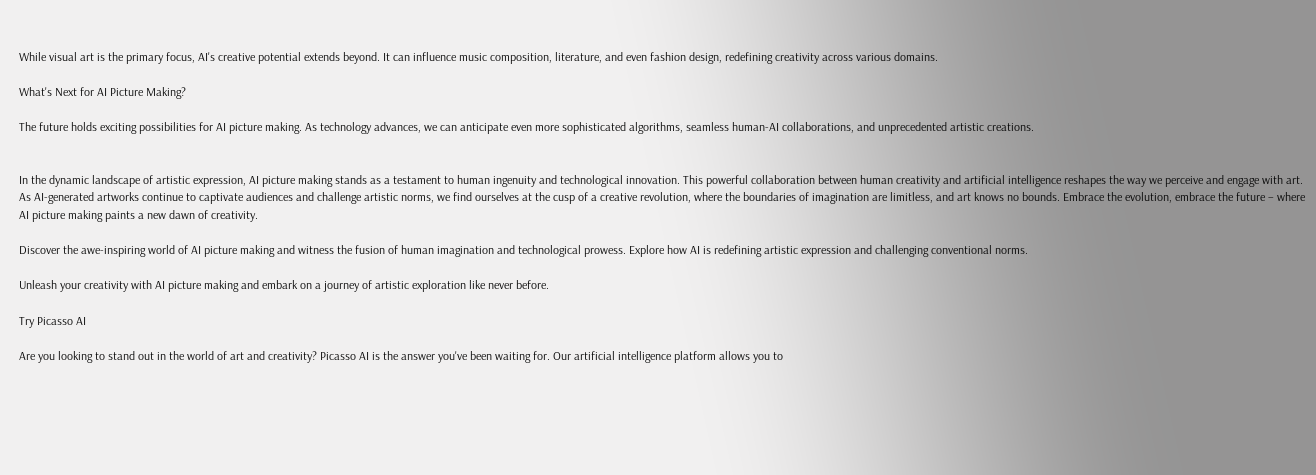While visual art is the primary focus, AI's creative potential extends beyond. It can influence music composition, literature, and even fashion design, redefining creativity across various domains.

What's Next for AI Picture Making?

The future holds exciting possibilities for AI picture making. As technology advances, we can anticipate even more sophisticated algorithms, seamless human-AI collaborations, and unprecedented artistic creations.


In the dynamic landscape of artistic expression, AI picture making stands as a testament to human ingenuity and technological innovation. This powerful collaboration between human creativity and artificial intelligence reshapes the way we perceive and engage with art. As AI-generated artworks continue to captivate audiences and challenge artistic norms, we find ourselves at the cusp of a creative revolution, where the boundaries of imagination are limitless, and art knows no bounds. Embrace the evolution, embrace the future – where AI picture making paints a new dawn of creativity.

Discover the awe-inspiring world of AI picture making and witness the fusion of human imagination and technological prowess. Explore how AI is redefining artistic expression and challenging conventional norms.

Unleash your creativity with AI picture making and embark on a journey of artistic exploration like never before.

Try Picasso AI

Are you looking to stand out in the world of art and creativity? Picasso AI is the answer you've been waiting for. Our artificial intelligence platform allows you to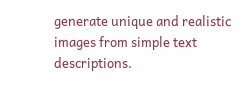generate unique and realistic images from simple text descriptions.